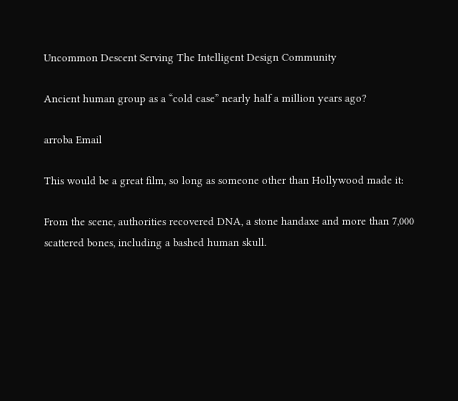Uncommon Descent Serving The Intelligent Design Community

Ancient human group as a “cold case” nearly half a million years ago?

arroba Email

This would be a great film, so long as someone other than Hollywood made it:

From the scene, authorities recovered DNA, a stone handaxe and more than 7,000 scattered bones, including a bashed human skull.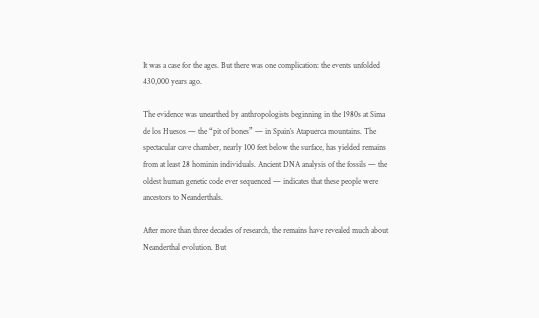It was a case for the ages. But there was one complication: the events unfolded 430,000 years ago.

The evidence was unearthed by anthropologists beginning in the 1980s at Sima de los Huesos — the “pit of bones” — in Spain’s Atapuerca mountains. The spectacular cave chamber, nearly 100 feet below the surface, has yielded remains from at least 28 hominin individuals. Ancient DNA analysis of the fossils — the oldest human genetic code ever sequenced — indicates that these people were ancestors to Neanderthals.

After more than three decades of research, the remains have revealed much about Neanderthal evolution. But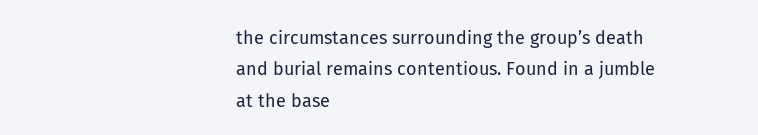the circumstances surrounding the group’s death and burial remains contentious. Found in a jumble at the base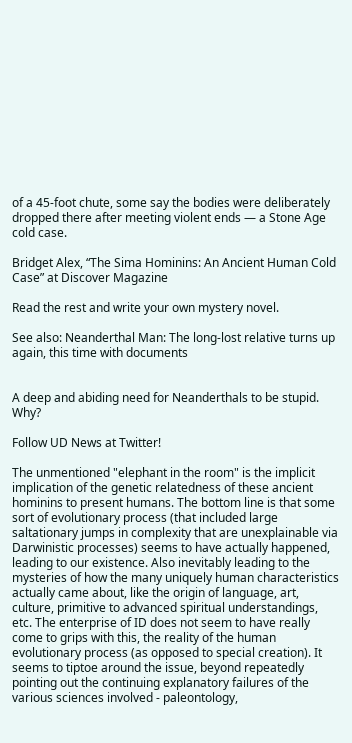of a 45-foot chute, some say the bodies were deliberately dropped there after meeting violent ends — a Stone Age cold case.

Bridget Alex, “The Sima Hominins: An Ancient Human Cold Case” at Discover Magazine

Read the rest and write your own mystery novel.

See also: Neanderthal Man: The long-lost relative turns up again, this time with documents


A deep and abiding need for Neanderthals to be stupid. Why?

Follow UD News at Twitter!

The unmentioned "elephant in the room" is the implicit implication of the genetic relatedness of these ancient hominins to present humans. The bottom line is that some sort of evolutionary process (that included large saltationary jumps in complexity that are unexplainable via Darwinistic processes) seems to have actually happened, leading to our existence. Also inevitably leading to the mysteries of how the many uniquely human characteristics actually came about, like the origin of language, art, culture, primitive to advanced spiritual understandings, etc. The enterprise of ID does not seem to have really come to grips with this, the reality of the human evolutionary process (as opposed to special creation). It seems to tiptoe around the issue, beyond repeatedly pointing out the continuing explanatory failures of the various sciences involved - paleontology,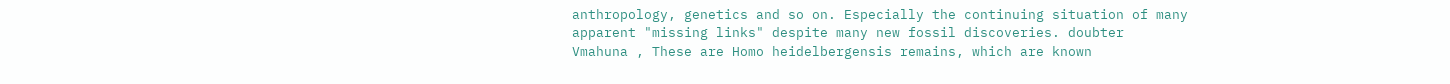anthropology, genetics and so on. Especially the continuing situation of many apparent "missing links" despite many new fossil discoveries. doubter
Vmahuna , These are Homo heidelbergensis remains, which are known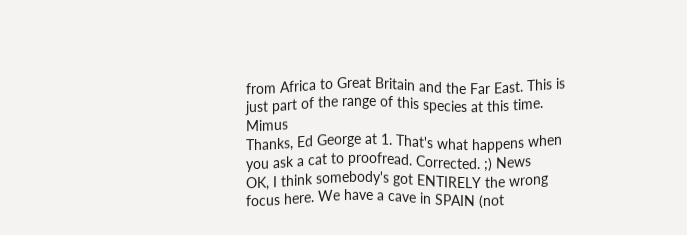from Africa to Great Britain and the Far East. This is just part of the range of this species at this time. Mimus
Thanks, Ed George at 1. That's what happens when you ask a cat to proofread. Corrected. ;) News
OK, I think somebody's got ENTIRELY the wrong focus here. We have a cave in SPAIN (not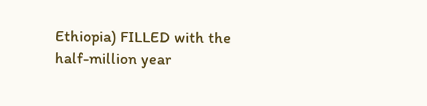Ethiopia) FILLED with the half-million year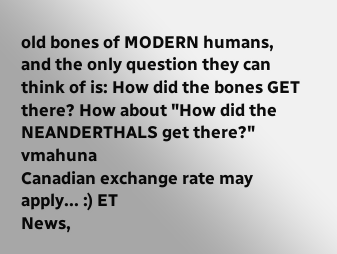old bones of MODERN humans, and the only question they can think of is: How did the bones GET there? How about "How did the NEANDERTHALS get there?" vmahuna
Canadian exchange rate may apply... :) ET
News,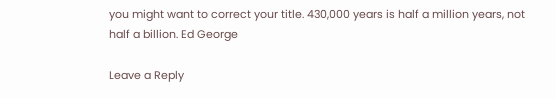you might want to correct your title. 430,000 years is half a million years, not half a billion. Ed George

Leave a Reply